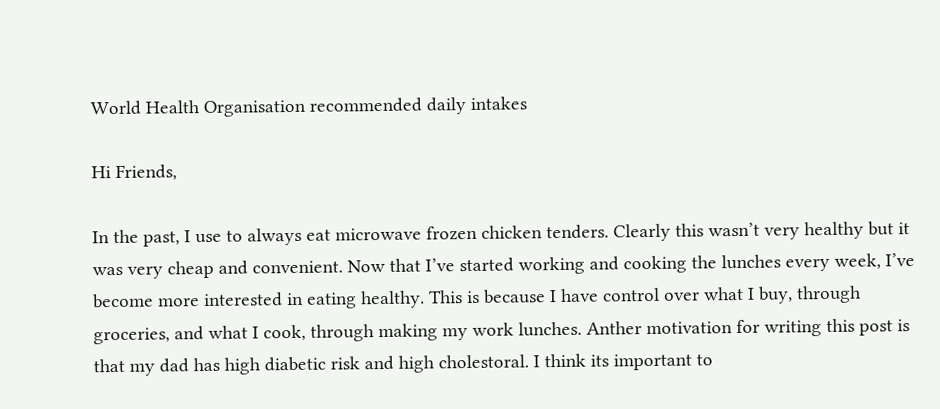World Health Organisation recommended daily intakes

Hi Friends,

In the past, I use to always eat microwave frozen chicken tenders. Clearly this wasn’t very healthy but it was very cheap and convenient. Now that I’ve started working and cooking the lunches every week, I’ve become more interested in eating healthy. This is because I have control over what I buy, through groceries, and what I cook, through making my work lunches. Anther motivation for writing this post is that my dad has high diabetic risk and high cholestoral. I think its important to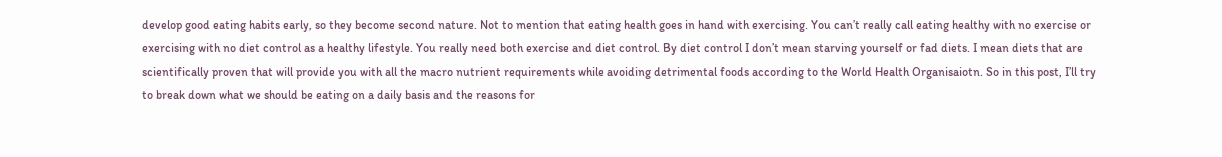develop good eating habits early, so they become second nature. Not to mention that eating health goes in hand with exercising. You can’t really call eating healthy with no exercise or exercising with no diet control as a healthy lifestyle. You really need both exercise and diet control. By diet control I don’t mean starving yourself or fad diets. I mean diets that are scientifically proven that will provide you with all the macro nutrient requirements while avoiding detrimental foods according to the World Health Organisaiotn. So in this post, I’ll try to break down what we should be eating on a daily basis and the reasons for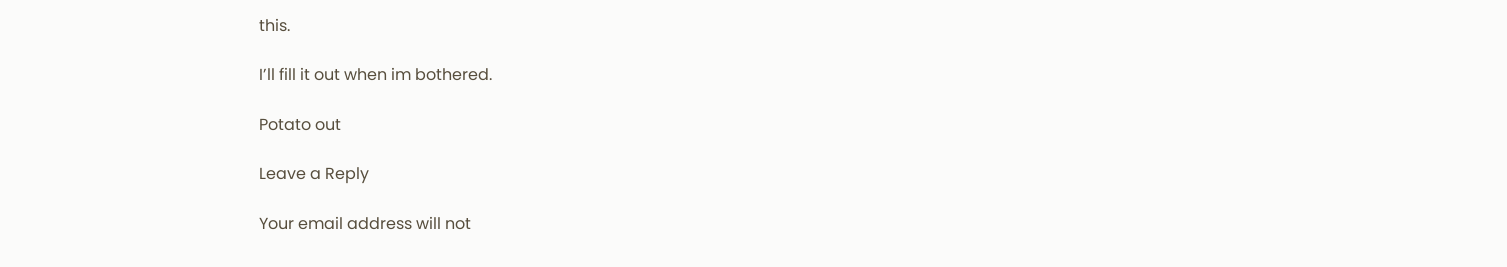this.

I’ll fill it out when im bothered.

Potato out

Leave a Reply

Your email address will not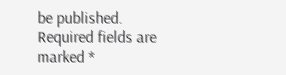be published. Required fields are marked *